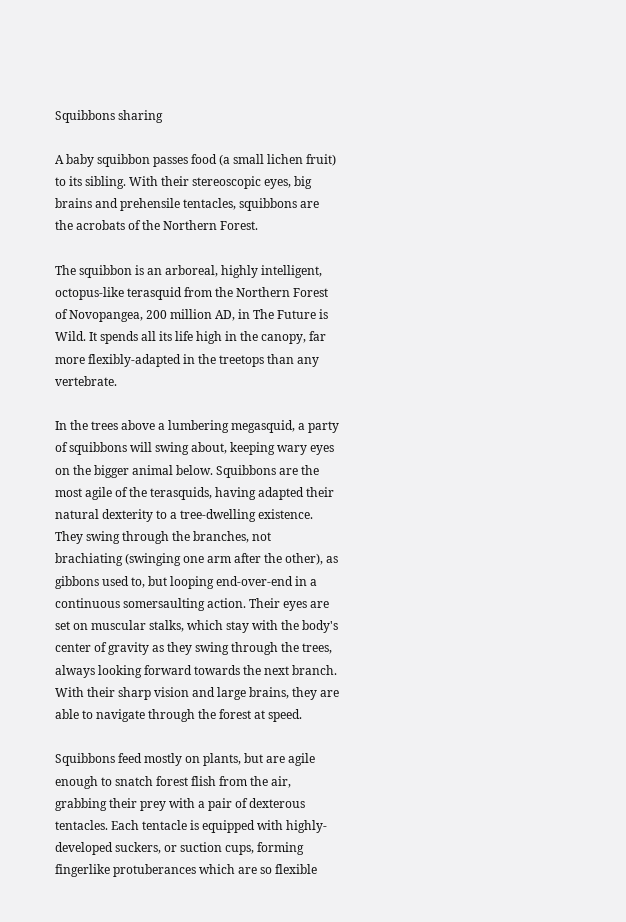Squibbons sharing

A baby squibbon passes food (a small lichen fruit) to its sibling. With their stereoscopic eyes, big brains and prehensile tentacles, squibbons are the acrobats of the Northern Forest.

The squibbon is an arboreal, highly intelligent, octopus-like terasquid from the Northern Forest of Novopangea, 200 million AD, in The Future is Wild. It spends all its life high in the canopy, far more flexibly-adapted in the treetops than any vertebrate.

In the trees above a lumbering megasquid, a party of squibbons will swing about, keeping wary eyes on the bigger animal below. Squibbons are the most agile of the terasquids, having adapted their natural dexterity to a tree-dwelling existence. They swing through the branches, not brachiating (swinging one arm after the other), as gibbons used to, but looping end-over-end in a continuous somersaulting action. Their eyes are set on muscular stalks, which stay with the body's center of gravity as they swing through the trees, always looking forward towards the next branch. With their sharp vision and large brains, they are able to navigate through the forest at speed.

Squibbons feed mostly on plants, but are agile enough to snatch forest flish from the air, grabbing their prey with a pair of dexterous tentacles. Each tentacle is equipped with highly-developed suckers, or suction cups, forming fingerlike protuberances which are so flexible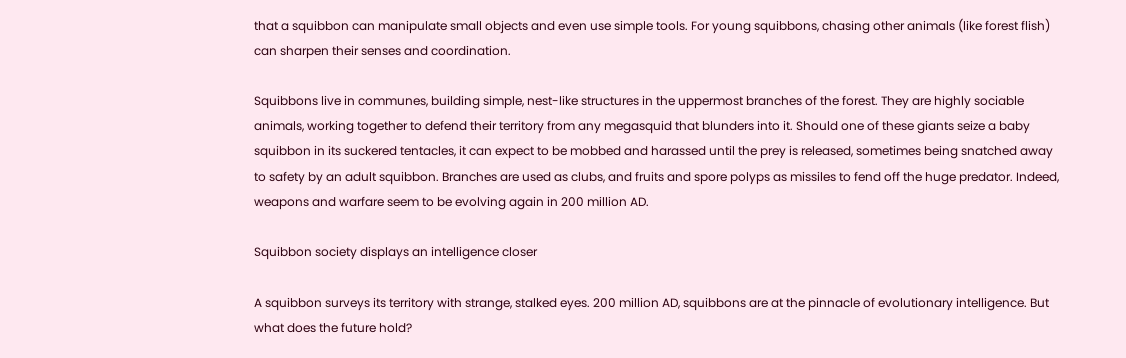that a squibbon can manipulate small objects and even use simple tools. For young squibbons, chasing other animals (like forest flish) can sharpen their senses and coordination.

Squibbons live in communes, building simple, nest-like structures in the uppermost branches of the forest. They are highly sociable animals, working together to defend their territory from any megasquid that blunders into it. Should one of these giants seize a baby squibbon in its suckered tentacles, it can expect to be mobbed and harassed until the prey is released, sometimes being snatched away to safety by an adult squibbon. Branches are used as clubs, and fruits and spore polyps as missiles to fend off the huge predator. Indeed, weapons and warfare seem to be evolving again in 200 million AD.

Squibbon society displays an intelligence closer

A squibbon surveys its territory with strange, stalked eyes. 200 million AD, squibbons are at the pinnacle of evolutionary intelligence. But what does the future hold?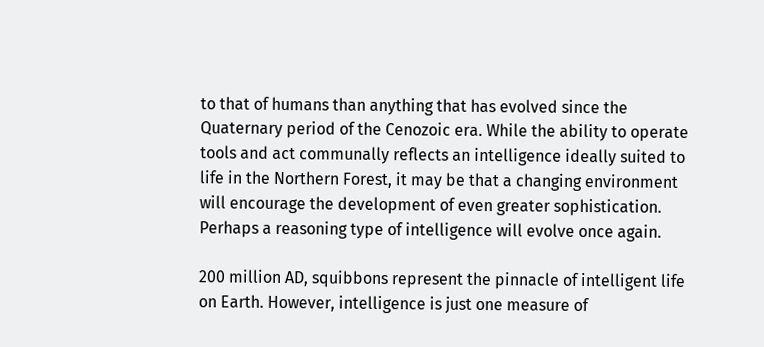to that of humans than anything that has evolved since the Quaternary period of the Cenozoic era. While the ability to operate tools and act communally reflects an intelligence ideally suited to life in the Northern Forest, it may be that a changing environment will encourage the development of even greater sophistication. Perhaps a reasoning type of intelligence will evolve once again.

200 million AD, squibbons represent the pinnacle of intelligent life on Earth. However, intelligence is just one measure of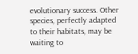evolutionary success. Other species, perfectly adapted to their habitats, may be waiting to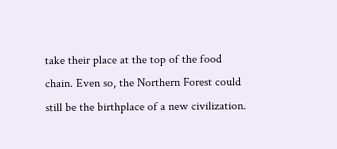take their place at the top of the food chain. Even so, the Northern Forest could still be the birthplace of a new civilization.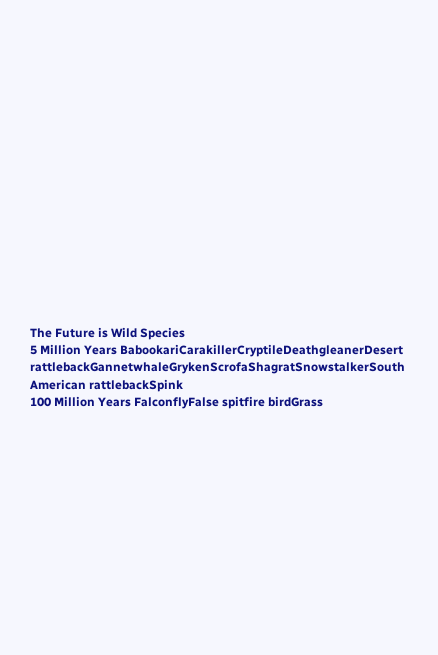The Future is Wild Species
5 Million Years BabookariCarakillerCryptileDeathgleanerDesert rattlebackGannetwhaleGrykenScrofaShagratSnowstalkerSouth American rattlebackSpink
100 Million Years FalconflyFalse spitfire birdGrass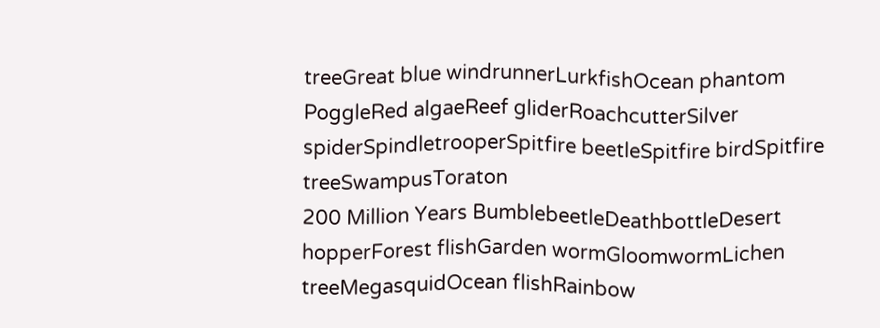treeGreat blue windrunnerLurkfishOcean phantom
PoggleRed algaeReef gliderRoachcutterSilver spiderSpindletrooperSpitfire beetleSpitfire birdSpitfire treeSwampusToraton
200 Million Years BumblebeetleDeathbottleDesert hopperForest flishGarden wormGloomwormLichen treeMegasquidOcean flishRainbow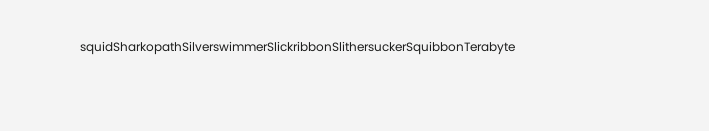squidSharkopathSilverswimmerSlickribbonSlithersuckerSquibbonTerabyte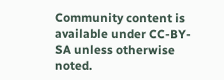Community content is available under CC-BY-SA unless otherwise noted.